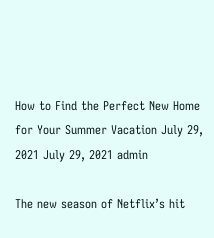How to Find the Perfect New Home for Your Summer Vacation July 29, 2021 July 29, 2021 admin

The new season of Netflix’s hit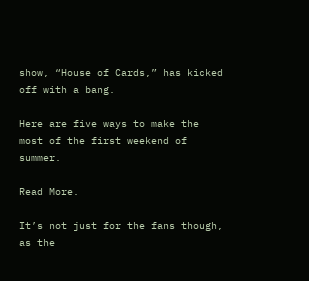show, “House of Cards,” has kicked off with a bang.

Here are five ways to make the most of the first weekend of summer.

Read More.

It’s not just for the fans though, as the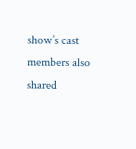show’s cast members also shared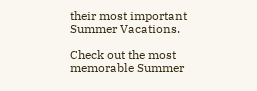their most important Summer Vacations.

Check out the most memorable Summer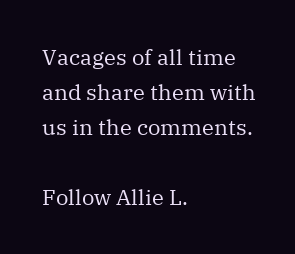Vacages of all time and share them with us in the comments.

Follow Allie L.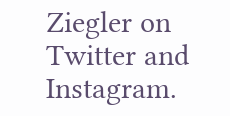Ziegler on Twitter and Instagram.